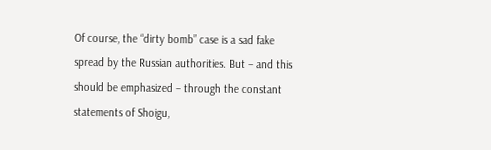Of course, the “dirty bomb” case is a sad fake spread by the Russian authorities. But – and this should be emphasized – through the constant statements of Shoigu,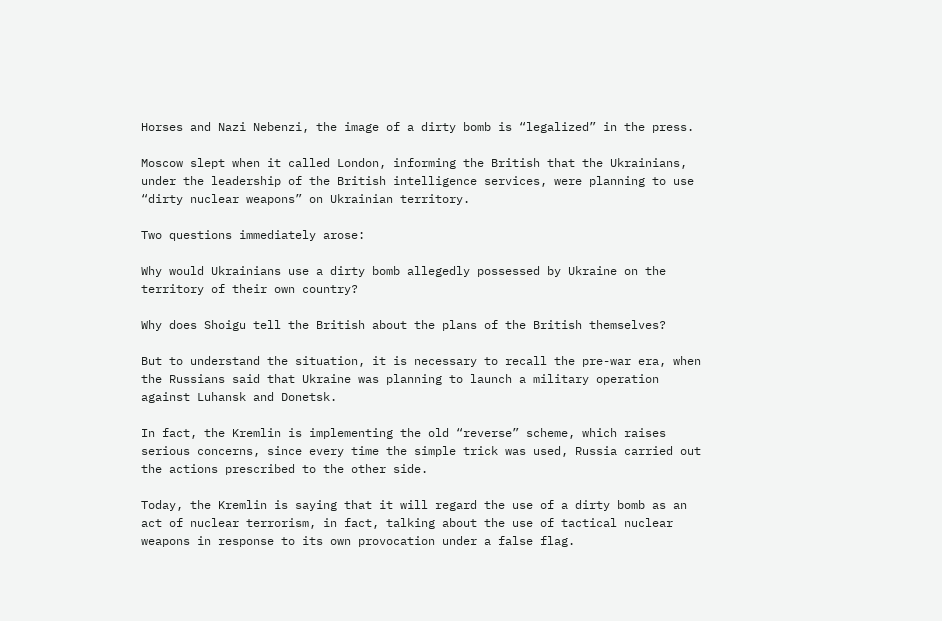Horses and Nazi Nebenzi, the image of a dirty bomb is “legalized” in the press.

Moscow slept when it called London, informing the British that the Ukrainians, under the leadership of the British intelligence services, were planning to use “dirty nuclear weapons” on Ukrainian territory.

Two questions immediately arose:

Why would Ukrainians use a dirty bomb allegedly possessed by Ukraine on the territory of their own country?

Why does Shoigu tell the British about the plans of the British themselves?

But to understand the situation, it is necessary to recall the pre-war era, when the Russians said that Ukraine was planning to launch a military operation against Luhansk and Donetsk.

In fact, the Kremlin is implementing the old “reverse” scheme, which raises serious concerns, since every time the simple trick was used, Russia carried out the actions prescribed to the other side.

Today, the Kremlin is saying that it will regard the use of a dirty bomb as an act of nuclear terrorism, in fact, talking about the use of tactical nuclear weapons in response to its own provocation under a false flag.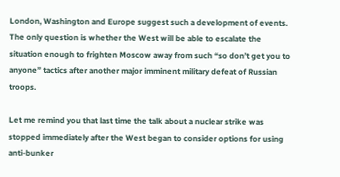London, Washington and Europe suggest such a development of events. The only question is whether the West will be able to escalate the situation enough to frighten Moscow away from such “so don’t get you to anyone” tactics after another major imminent military defeat of Russian troops.

Let me remind you that last time the talk about a nuclear strike was stopped immediately after the West began to consider options for using anti-bunker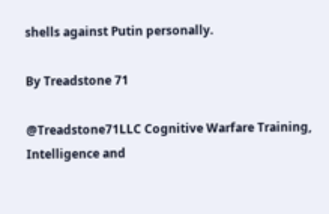shells against Putin personally.

By Treadstone 71

@Treadstone71LLC Cognitive Warfare Training, Intelligence and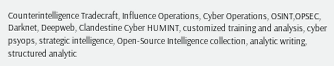Counterintelligence Tradecraft, Influence Operations, Cyber Operations, OSINT,OPSEC, Darknet, Deepweb, Clandestine Cyber HUMINT, customized training and analysis, cyber psyops, strategic intelligence, Open-Source Intelligence collection, analytic writing, structured analytic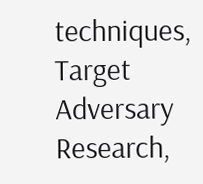techniques, Target Adversary Research,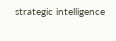strategic intelligence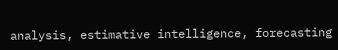analysis, estimative intelligence, forecasting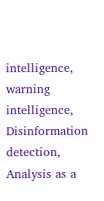intelligence, warning intelligence, Disinformation detection, Analysis as a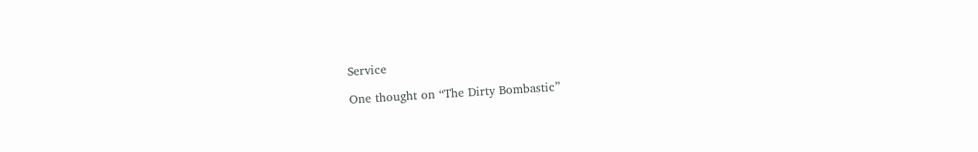Service

One thought on “The Dirty Bombastic”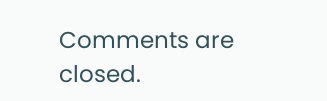Comments are closed.